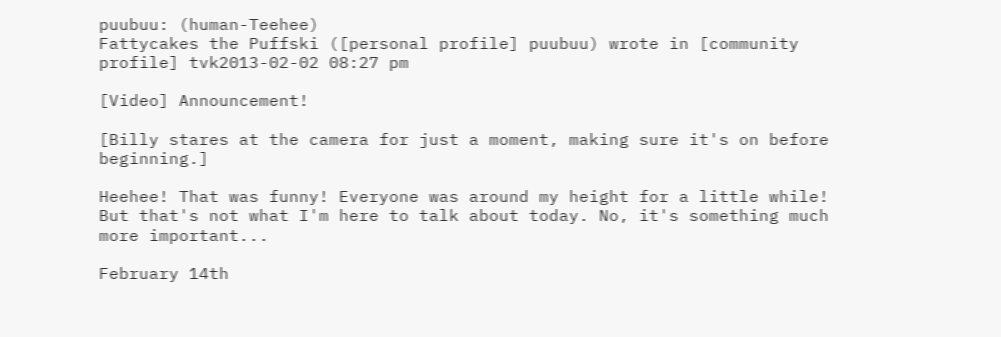puubuu: (human-Teehee)
Fattycakes the Puffski ([personal profile] puubuu) wrote in [community profile] tvk2013-02-02 08:27 pm

[Video] Announcement!

[Billy stares at the camera for just a moment, making sure it's on before beginning.]

Heehee! That was funny! Everyone was around my height for a little while! But that's not what I'm here to talk about today. No, it's something much more important...

February 14th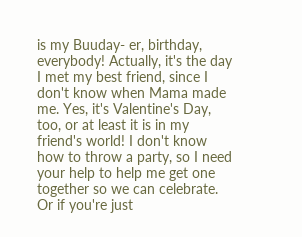is my Buuday- er, birthday, everybody! Actually, it's the day I met my best friend, since I don't know when Mama made me. Yes, it's Valentine's Day, too, or at least it is in my friend's world! I don't know how to throw a party, so I need your help to help me get one together so we can celebrate. Or if you're just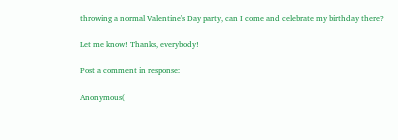throwing a normal Valentine's Day party, can I come and celebrate my birthday there?

Let me know! Thanks, everybody!

Post a comment in response:

Anonymous(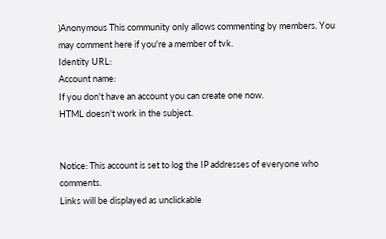)Anonymous This community only allows commenting by members. You may comment here if you're a member of tvk.
Identity URL:
Account name:
If you don't have an account you can create one now.
HTML doesn't work in the subject.


Notice: This account is set to log the IP addresses of everyone who comments.
Links will be displayed as unclickable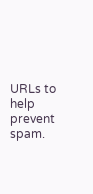URLs to help prevent spam.